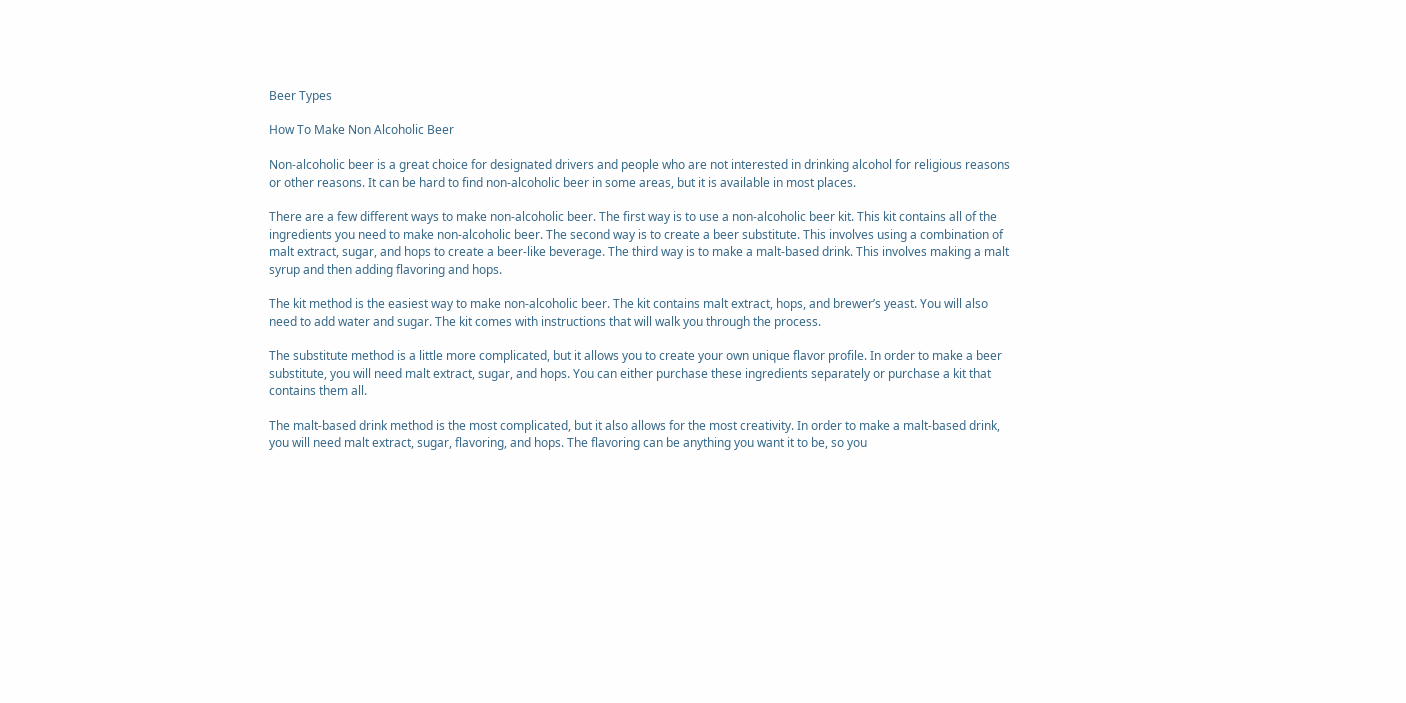Beer Types

How To Make Non Alcoholic Beer

Non-alcoholic beer is a great choice for designated drivers and people who are not interested in drinking alcohol for religious reasons or other reasons. It can be hard to find non-alcoholic beer in some areas, but it is available in most places.

There are a few different ways to make non-alcoholic beer. The first way is to use a non-alcoholic beer kit. This kit contains all of the ingredients you need to make non-alcoholic beer. The second way is to create a beer substitute. This involves using a combination of malt extract, sugar, and hops to create a beer-like beverage. The third way is to make a malt-based drink. This involves making a malt syrup and then adding flavoring and hops.

The kit method is the easiest way to make non-alcoholic beer. The kit contains malt extract, hops, and brewer’s yeast. You will also need to add water and sugar. The kit comes with instructions that will walk you through the process.

The substitute method is a little more complicated, but it allows you to create your own unique flavor profile. In order to make a beer substitute, you will need malt extract, sugar, and hops. You can either purchase these ingredients separately or purchase a kit that contains them all.

The malt-based drink method is the most complicated, but it also allows for the most creativity. In order to make a malt-based drink, you will need malt extract, sugar, flavoring, and hops. The flavoring can be anything you want it to be, so you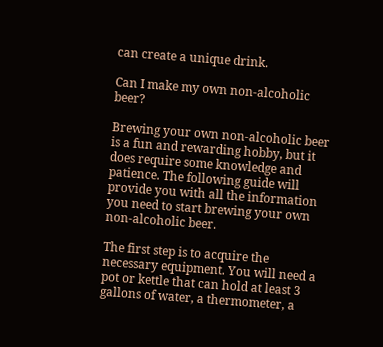can create a unique drink.

Can I make my own non-alcoholic beer?

Brewing your own non-alcoholic beer is a fun and rewarding hobby, but it does require some knowledge and patience. The following guide will provide you with all the information you need to start brewing your own non-alcoholic beer.

The first step is to acquire the necessary equipment. You will need a pot or kettle that can hold at least 3 gallons of water, a thermometer, a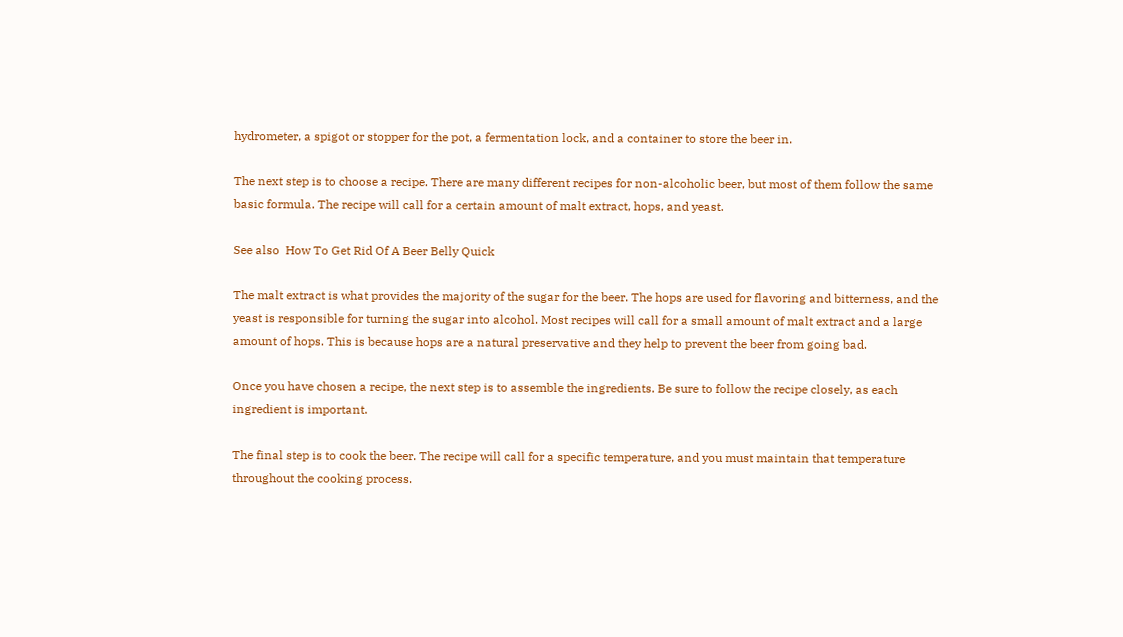hydrometer, a spigot or stopper for the pot, a fermentation lock, and a container to store the beer in.

The next step is to choose a recipe. There are many different recipes for non-alcoholic beer, but most of them follow the same basic formula. The recipe will call for a certain amount of malt extract, hops, and yeast.

See also  How To Get Rid Of A Beer Belly Quick

The malt extract is what provides the majority of the sugar for the beer. The hops are used for flavoring and bitterness, and the yeast is responsible for turning the sugar into alcohol. Most recipes will call for a small amount of malt extract and a large amount of hops. This is because hops are a natural preservative and they help to prevent the beer from going bad.

Once you have chosen a recipe, the next step is to assemble the ingredients. Be sure to follow the recipe closely, as each ingredient is important.

The final step is to cook the beer. The recipe will call for a specific temperature, and you must maintain that temperature throughout the cooking process.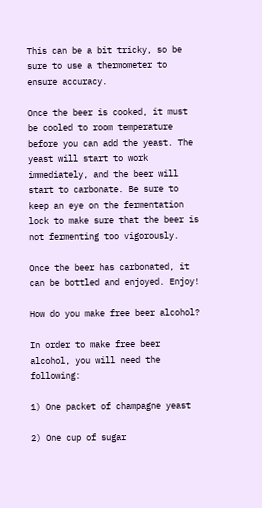This can be a bit tricky, so be sure to use a thermometer to ensure accuracy.

Once the beer is cooked, it must be cooled to room temperature before you can add the yeast. The yeast will start to work immediately, and the beer will start to carbonate. Be sure to keep an eye on the fermentation lock to make sure that the beer is not fermenting too vigorously.

Once the beer has carbonated, it can be bottled and enjoyed. Enjoy!

How do you make free beer alcohol?

In order to make free beer alcohol, you will need the following:

1) One packet of champagne yeast

2) One cup of sugar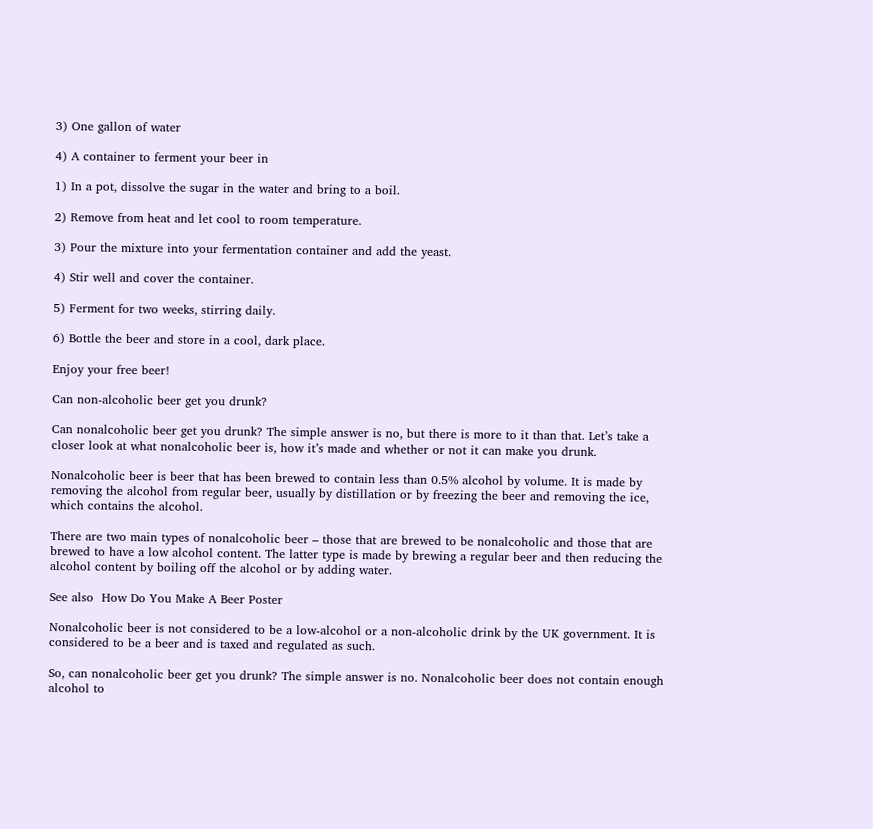3) One gallon of water

4) A container to ferment your beer in

1) In a pot, dissolve the sugar in the water and bring to a boil.

2) Remove from heat and let cool to room temperature.

3) Pour the mixture into your fermentation container and add the yeast.

4) Stir well and cover the container.

5) Ferment for two weeks, stirring daily.

6) Bottle the beer and store in a cool, dark place.

Enjoy your free beer!

Can non-alcoholic beer get you drunk?

Can nonalcoholic beer get you drunk? The simple answer is no, but there is more to it than that. Let’s take a closer look at what nonalcoholic beer is, how it’s made and whether or not it can make you drunk.

Nonalcoholic beer is beer that has been brewed to contain less than 0.5% alcohol by volume. It is made by removing the alcohol from regular beer, usually by distillation or by freezing the beer and removing the ice, which contains the alcohol.

There are two main types of nonalcoholic beer – those that are brewed to be nonalcoholic and those that are brewed to have a low alcohol content. The latter type is made by brewing a regular beer and then reducing the alcohol content by boiling off the alcohol or by adding water.

See also  How Do You Make A Beer Poster

Nonalcoholic beer is not considered to be a low-alcohol or a non-alcoholic drink by the UK government. It is considered to be a beer and is taxed and regulated as such.

So, can nonalcoholic beer get you drunk? The simple answer is no. Nonalcoholic beer does not contain enough alcohol to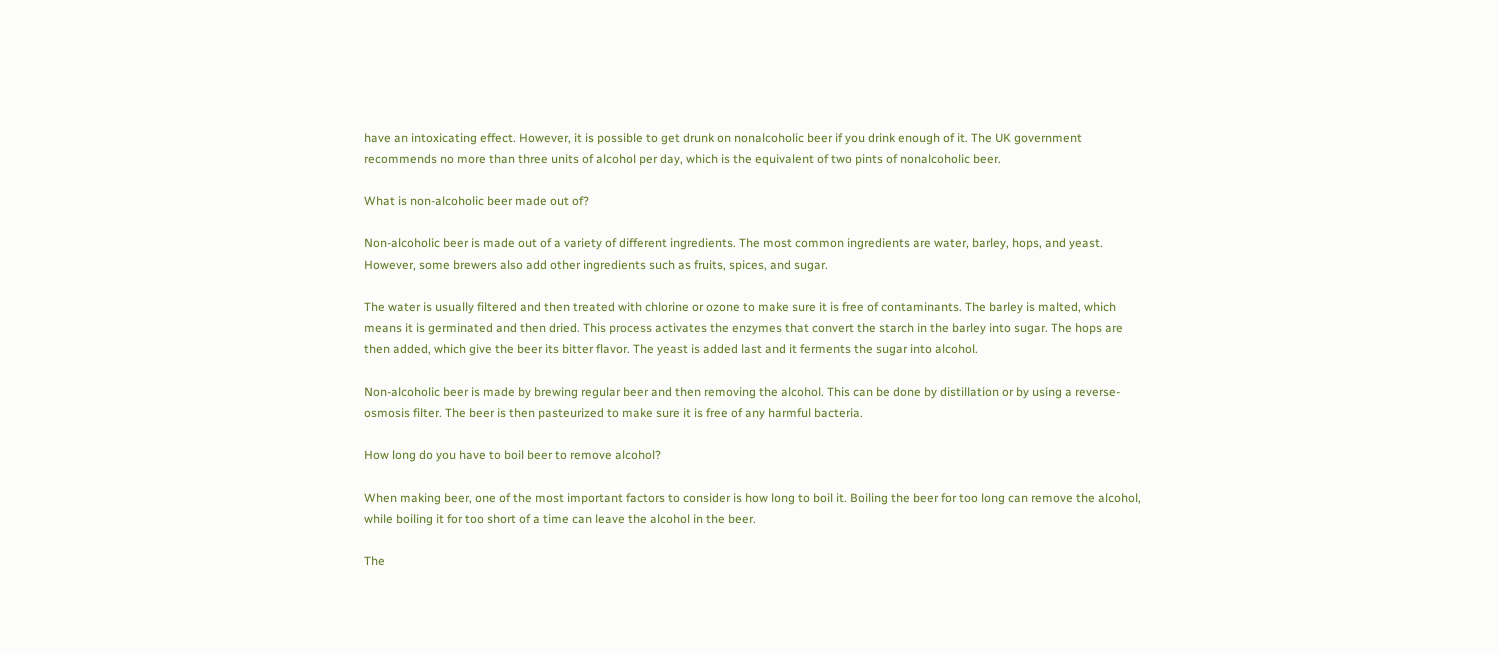have an intoxicating effect. However, it is possible to get drunk on nonalcoholic beer if you drink enough of it. The UK government recommends no more than three units of alcohol per day, which is the equivalent of two pints of nonalcoholic beer.

What is non-alcoholic beer made out of?

Non-alcoholic beer is made out of a variety of different ingredients. The most common ingredients are water, barley, hops, and yeast. However, some brewers also add other ingredients such as fruits, spices, and sugar.

The water is usually filtered and then treated with chlorine or ozone to make sure it is free of contaminants. The barley is malted, which means it is germinated and then dried. This process activates the enzymes that convert the starch in the barley into sugar. The hops are then added, which give the beer its bitter flavor. The yeast is added last and it ferments the sugar into alcohol.

Non-alcoholic beer is made by brewing regular beer and then removing the alcohol. This can be done by distillation or by using a reverse-osmosis filter. The beer is then pasteurized to make sure it is free of any harmful bacteria.

How long do you have to boil beer to remove alcohol?

When making beer, one of the most important factors to consider is how long to boil it. Boiling the beer for too long can remove the alcohol, while boiling it for too short of a time can leave the alcohol in the beer.

The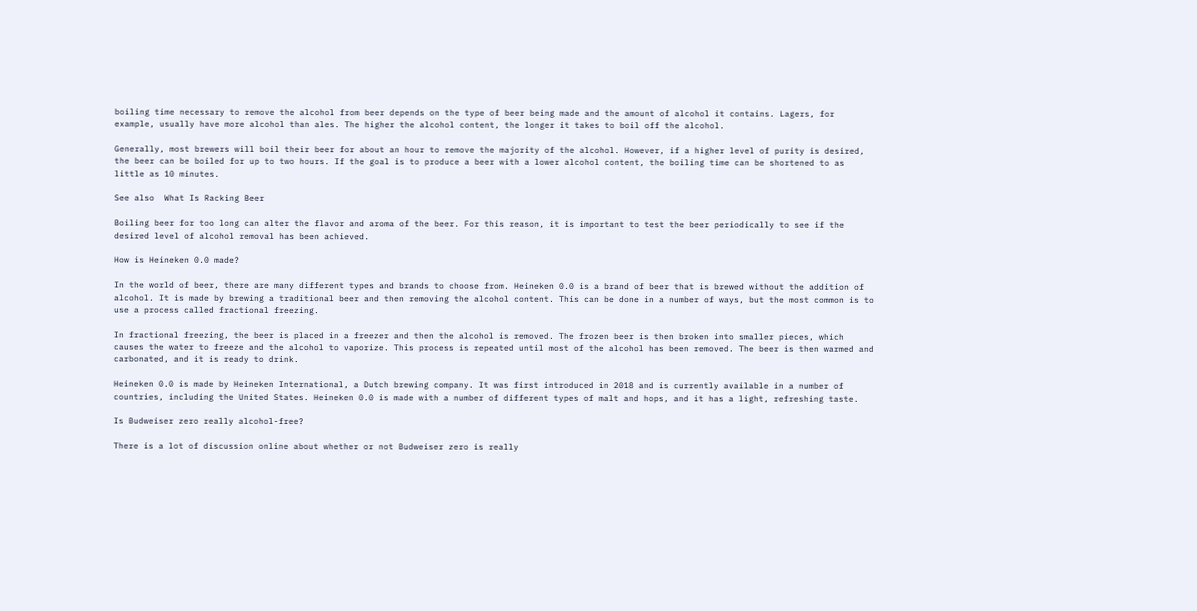boiling time necessary to remove the alcohol from beer depends on the type of beer being made and the amount of alcohol it contains. Lagers, for example, usually have more alcohol than ales. The higher the alcohol content, the longer it takes to boil off the alcohol.

Generally, most brewers will boil their beer for about an hour to remove the majority of the alcohol. However, if a higher level of purity is desired, the beer can be boiled for up to two hours. If the goal is to produce a beer with a lower alcohol content, the boiling time can be shortened to as little as 10 minutes.

See also  What Is Racking Beer

Boiling beer for too long can alter the flavor and aroma of the beer. For this reason, it is important to test the beer periodically to see if the desired level of alcohol removal has been achieved.

How is Heineken 0.0 made?

In the world of beer, there are many different types and brands to choose from. Heineken 0.0 is a brand of beer that is brewed without the addition of alcohol. It is made by brewing a traditional beer and then removing the alcohol content. This can be done in a number of ways, but the most common is to use a process called fractional freezing.

In fractional freezing, the beer is placed in a freezer and then the alcohol is removed. The frozen beer is then broken into smaller pieces, which causes the water to freeze and the alcohol to vaporize. This process is repeated until most of the alcohol has been removed. The beer is then warmed and carbonated, and it is ready to drink.

Heineken 0.0 is made by Heineken International, a Dutch brewing company. It was first introduced in 2018 and is currently available in a number of countries, including the United States. Heineken 0.0 is made with a number of different types of malt and hops, and it has a light, refreshing taste.

Is Budweiser zero really alcohol-free?

There is a lot of discussion online about whether or not Budweiser zero is really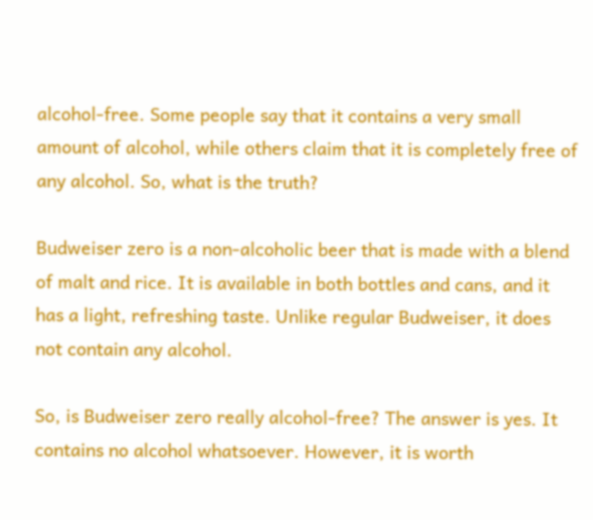alcohol-free. Some people say that it contains a very small amount of alcohol, while others claim that it is completely free of any alcohol. So, what is the truth?

Budweiser zero is a non-alcoholic beer that is made with a blend of malt and rice. It is available in both bottles and cans, and it has a light, refreshing taste. Unlike regular Budweiser, it does not contain any alcohol.

So, is Budweiser zero really alcohol-free? The answer is yes. It contains no alcohol whatsoever. However, it is worth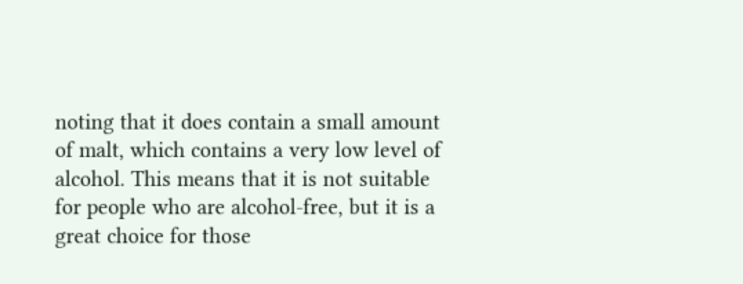noting that it does contain a small amount of malt, which contains a very low level of alcohol. This means that it is not suitable for people who are alcohol-free, but it is a great choice for those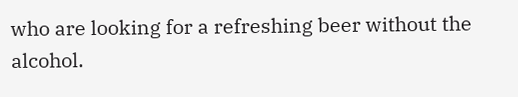who are looking for a refreshing beer without the alcohol.